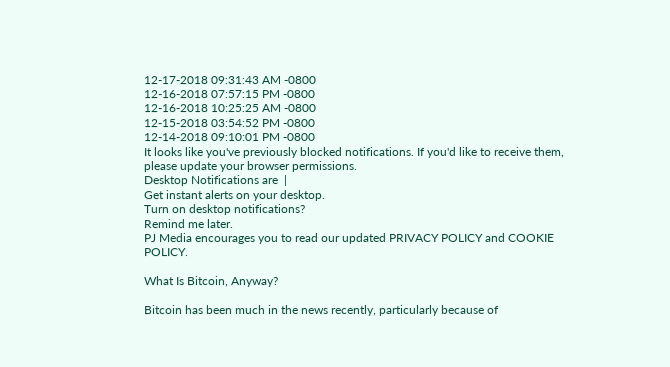12-17-2018 09:31:43 AM -0800
12-16-2018 07:57:15 PM -0800
12-16-2018 10:25:25 AM -0800
12-15-2018 03:54:52 PM -0800
12-14-2018 09:10:01 PM -0800
It looks like you've previously blocked notifications. If you'd like to receive them, please update your browser permissions.
Desktop Notifications are  |
Get instant alerts on your desktop.
Turn on desktop notifications?
Remind me later.
PJ Media encourages you to read our updated PRIVACY POLICY and COOKIE POLICY.

What Is Bitcoin, Anyway?

Bitcoin has been much in the news recently, particularly because of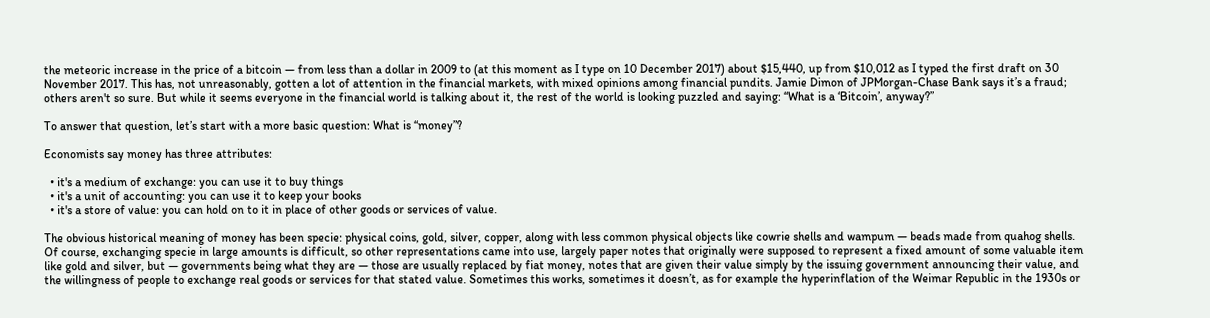the meteoric increase in the price of a bitcoin — from less than a dollar in 2009 to (at this moment as I type on 10 December 2017) about $15,440, up from $10,012 as I typed the first draft on 30 November 2017. This has, not unreasonably, gotten a lot of attention in the financial markets, with mixed opinions among financial pundits. Jamie Dimon of JPMorgan-Chase Bank says it’s a fraud; others aren't so sure. But while it seems everyone in the financial world is talking about it, the rest of the world is looking puzzled and saying: “What is a ‘Bitcoin’, anyway?”

To answer that question, let’s start with a more basic question: What is “money”?

Economists say money has three attributes:

  • it's a medium of exchange: you can use it to buy things
  • it's a unit of accounting: you can use it to keep your books
  • it's a store of value: you can hold on to it in place of other goods or services of value.

The obvious historical meaning of money has been specie: physical coins, gold, silver, copper, along with less common physical objects like cowrie shells and wampum — beads made from quahog shells. Of course, exchanging specie in large amounts is difficult, so other representations came into use, largely paper notes that originally were supposed to represent a fixed amount of some valuable item like gold and silver, but — governments being what they are — those are usually replaced by fiat money, notes that are given their value simply by the issuing government announcing their value, and the willingness of people to exchange real goods or services for that stated value. Sometimes this works, sometimes it doesn’t, as for example the hyperinflation of the Weimar Republic in the 1930s or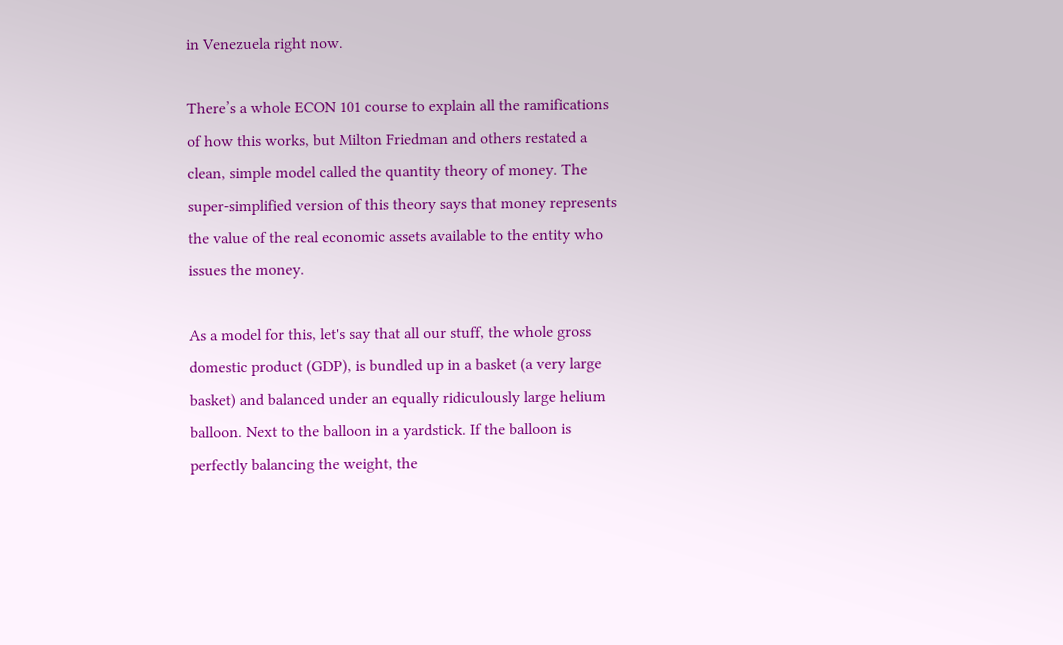in Venezuela right now.

There’s a whole ECON 101 course to explain all the ramifications of how this works, but Milton Friedman and others restated a clean, simple model called the quantity theory of money. The super-simplified version of this theory says that money represents the value of the real economic assets available to the entity who issues the money.

As a model for this, let's say that all our stuff, the whole gross domestic product (GDP), is bundled up in a basket (a very large basket) and balanced under an equally ridiculously large helium balloon. Next to the balloon in a yardstick. If the balloon is perfectly balancing the weight, the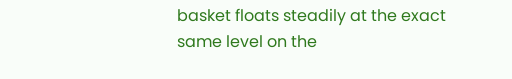basket floats steadily at the exact same level on the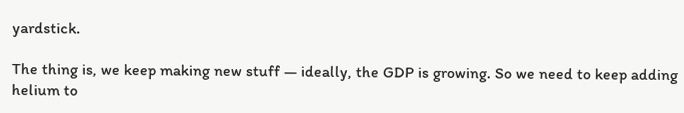yardstick.

The thing is, we keep making new stuff — ideally, the GDP is growing. So we need to keep adding helium to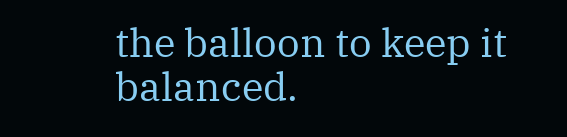the balloon to keep it balanced.